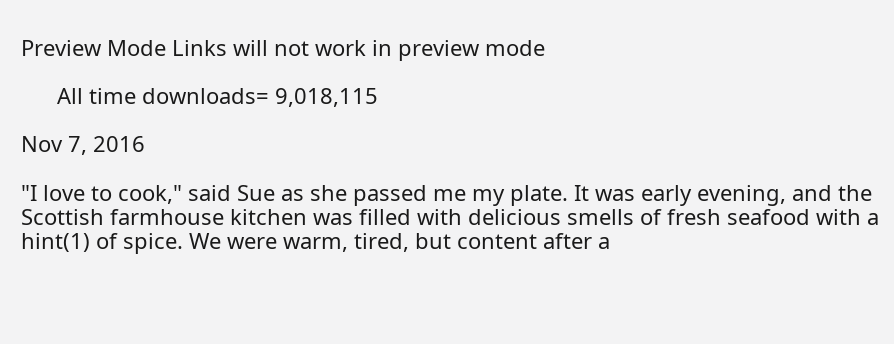Preview Mode Links will not work in preview mode

      All time downloads= 9,018,115

Nov 7, 2016

"I love to cook," said Sue as she passed me my plate. It was early evening, and the Scottish farmhouse kitchen was filled with delicious smells of fresh seafood with a hint(1) of spice. We were warm, tired, but content after a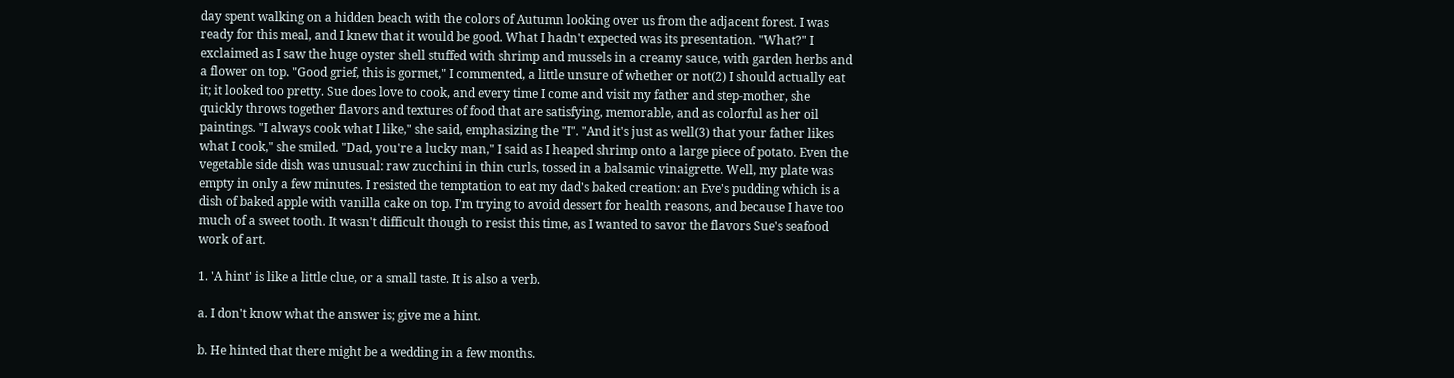day spent walking on a hidden beach with the colors of Autumn looking over us from the adjacent forest. I was ready for this meal, and I knew that it would be good. What I hadn't expected was its presentation. "What?" I exclaimed as I saw the huge oyster shell stuffed with shrimp and mussels in a creamy sauce, with garden herbs and a flower on top. "Good grief, this is gormet," I commented, a little unsure of whether or not(2) I should actually eat it; it looked too pretty. Sue does love to cook, and every time I come and visit my father and step-mother, she quickly throws together flavors and textures of food that are satisfying, memorable, and as colorful as her oil paintings. "I always cook what I like," she said, emphasizing the "I". "And it's just as well(3) that your father likes what I cook," she smiled. "Dad, you're a lucky man," I said as I heaped shrimp onto a large piece of potato. Even the vegetable side dish was unusual: raw zucchini in thin curls, tossed in a balsamic vinaigrette. Well, my plate was empty in only a few minutes. I resisted the temptation to eat my dad's baked creation: an Eve's pudding which is a dish of baked apple with vanilla cake on top. I'm trying to avoid dessert for health reasons, and because I have too much of a sweet tooth. It wasn't difficult though to resist this time, as I wanted to savor the flavors Sue's seafood work of art.

1. 'A hint' is like a little clue, or a small taste. It is also a verb.

a. I don't know what the answer is; give me a hint.

b. He hinted that there might be a wedding in a few months.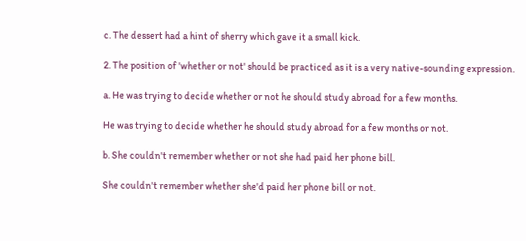c. The dessert had a hint of sherry which gave it a small kick.

2. The position of 'whether or not' should be practiced as it is a very native-sounding expression.

a. He was trying to decide whether or not he should study abroad for a few months.

He was trying to decide whether he should study abroad for a few months or not.

b. She couldn't remember whether or not she had paid her phone bill.

She couldn't remember whether she'd paid her phone bill or not.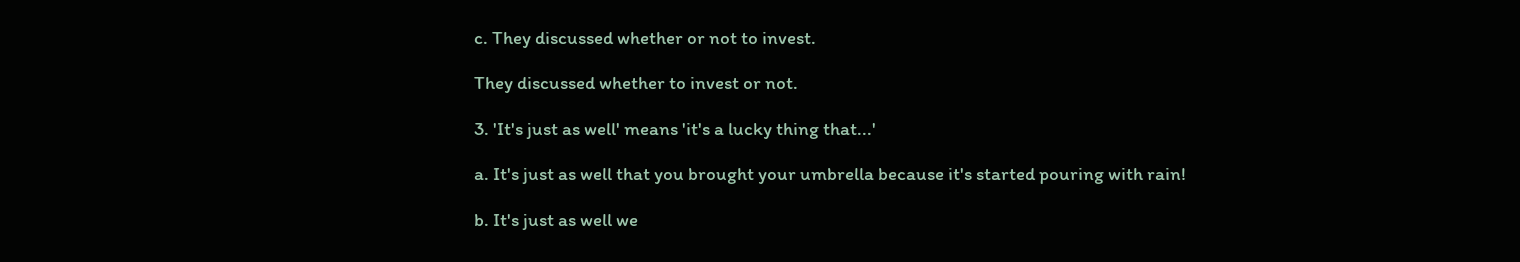c. They discussed whether or not to invest.

They discussed whether to invest or not.

3. 'It's just as well' means 'it's a lucky thing that...'

a. It's just as well that you brought your umbrella because it's started pouring with rain!

b. It's just as well we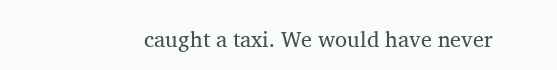caught a taxi. We would have never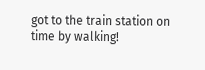got to the train station on time by walking!